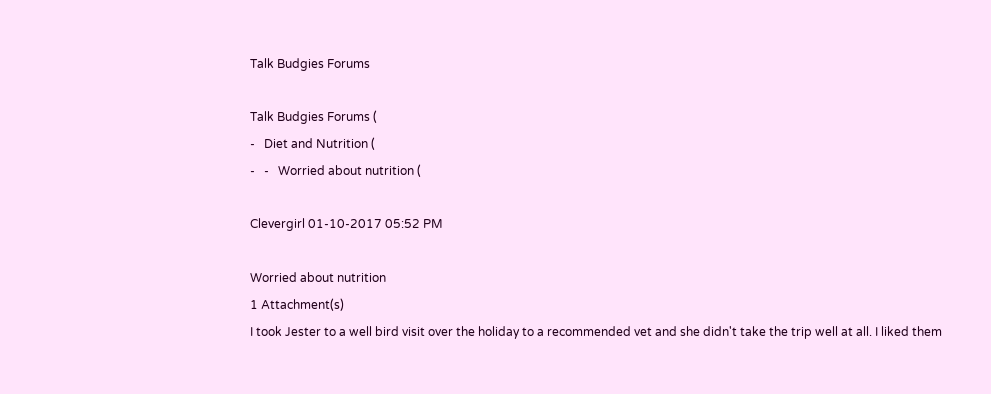Talk Budgies Forums

Talk Budgies Forums (
-   Diet and Nutrition (
-   -   Worried about nutrition (

Clevergirl 01-10-2017 05:52 PM

Worried about nutrition
1 Attachment(s)
I took Jester to a well bird visit over the holiday to a recommended vet and she didn't take the trip well at all. I liked them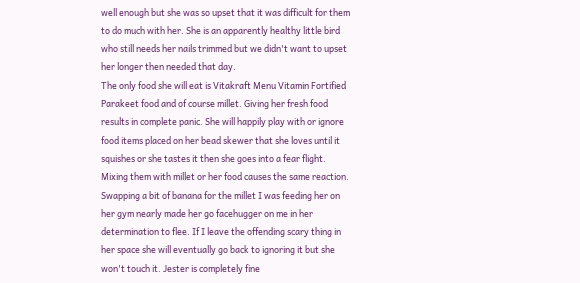well enough but she was so upset that it was difficult for them to do much with her. She is an apparently healthy little bird who still needs her nails trimmed but we didn't want to upset her longer then needed that day.
The only food she will eat is Vitakraft Menu Vitamin Fortified Parakeet food and of course millet. Giving her fresh food results in complete panic. She will happily play with or ignore food items placed on her bead skewer that she loves until it squishes or she tastes it then she goes into a fear flight. Mixing them with millet or her food causes the same reaction. Swapping a bit of banana for the millet I was feeding her on her gym nearly made her go facehugger on me in her determination to flee. If I leave the offending scary thing in her space she will eventually go back to ignoring it but she won't touch it. Jester is completely fine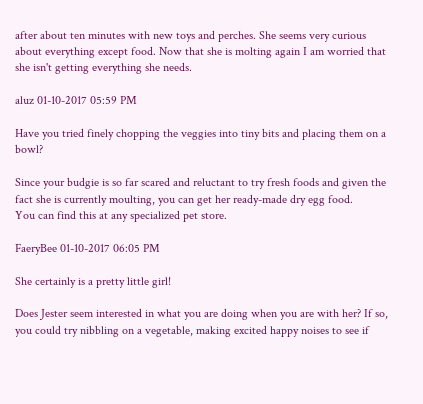after about ten minutes with new toys and perches. She seems very curious about everything except food. Now that she is molting again I am worried that she isn't getting everything she needs.

aluz 01-10-2017 05:59 PM

Have you tried finely chopping the veggies into tiny bits and placing them on a bowl?

Since your budgie is so far scared and reluctant to try fresh foods and given the fact she is currently moulting, you can get her ready-made dry egg food.
You can find this at any specialized pet store.

FaeryBee 01-10-2017 06:05 PM

She certainly is a pretty little girl!

Does Jester seem interested in what you are doing when you are with her? If so, you could try nibbling on a vegetable, making excited happy noises to see if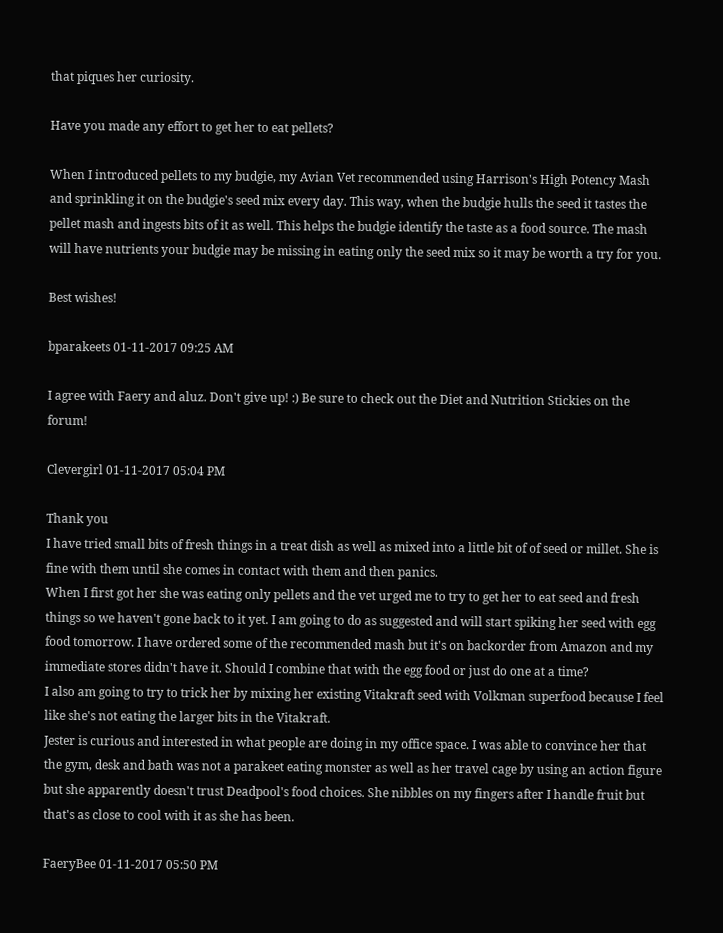that piques her curiosity.

Have you made any effort to get her to eat pellets?

When I introduced pellets to my budgie, my Avian Vet recommended using Harrison's High Potency Mash and sprinkling it on the budgie's seed mix every day. This way, when the budgie hulls the seed it tastes the pellet mash and ingests bits of it as well. This helps the budgie identify the taste as a food source. The mash will have nutrients your budgie may be missing in eating only the seed mix so it may be worth a try for you.

Best wishes!

bparakeets 01-11-2017 09:25 AM

I agree with Faery and aluz. Don't give up! :) Be sure to check out the Diet and Nutrition Stickies on the forum!

Clevergirl 01-11-2017 05:04 PM

Thank you
I have tried small bits of fresh things in a treat dish as well as mixed into a little bit of of seed or millet. She is fine with them until she comes in contact with them and then panics.
When I first got her she was eating only pellets and the vet urged me to try to get her to eat seed and fresh things so we haven't gone back to it yet. I am going to do as suggested and will start spiking her seed with egg food tomorrow. I have ordered some of the recommended mash but it's on backorder from Amazon and my immediate stores didn't have it. Should I combine that with the egg food or just do one at a time?
I also am going to try to trick her by mixing her existing Vitakraft seed with Volkman superfood because I feel like she's not eating the larger bits in the Vitakraft.
Jester is curious and interested in what people are doing in my office space. I was able to convince her that the gym, desk and bath was not a parakeet eating monster as well as her travel cage by using an action figure but she apparently doesn't trust Deadpool's food choices. She nibbles on my fingers after I handle fruit but that's as close to cool with it as she has been.

FaeryBee 01-11-2017 05:50 PM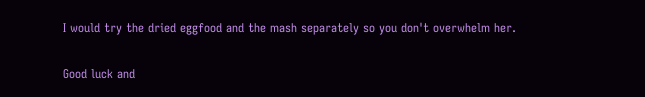I would try the dried eggfood and the mash separately so you don't overwhelm her.

Good luck and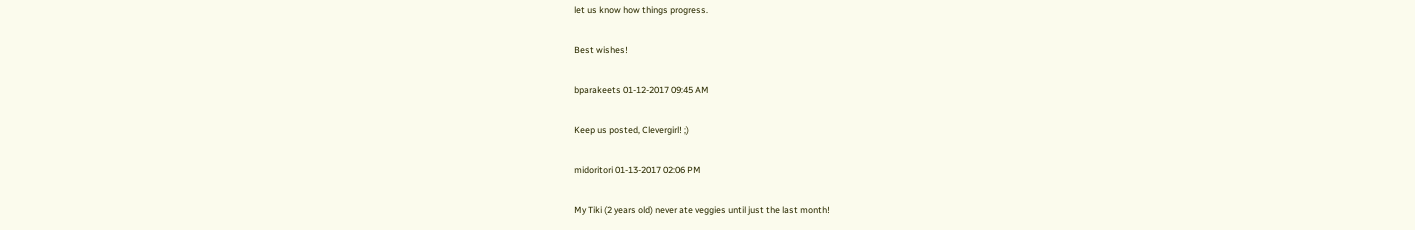let us know how things progress.

Best wishes!

bparakeets 01-12-2017 09:45 AM

Keep us posted, Clevergirl! ;)

midoritori 01-13-2017 02:06 PM

My Tiki (2 years old) never ate veggies until just the last month!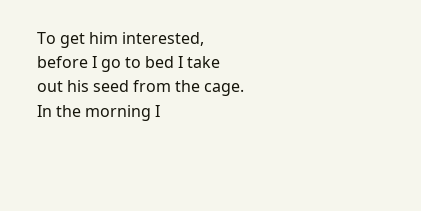To get him interested, before I go to bed I take out his seed from the cage. In the morning I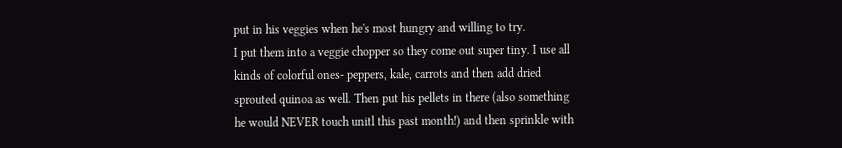put in his veggies when he's most hungry and willing to try.
I put them into a veggie chopper so they come out super tiny. I use all kinds of colorful ones- peppers, kale, carrots and then add dried sprouted quinoa as well. Then put his pellets in there (also something he would NEVER touch unitl this past month!) and then sprinkle with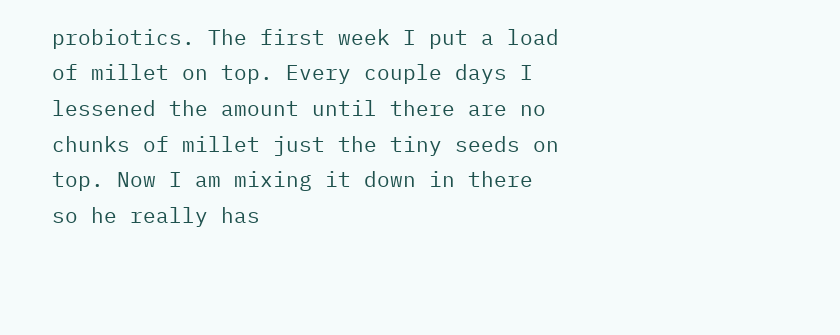probiotics. The first week I put a load of millet on top. Every couple days I lessened the amount until there are no chunks of millet just the tiny seeds on top. Now I am mixing it down in there so he really has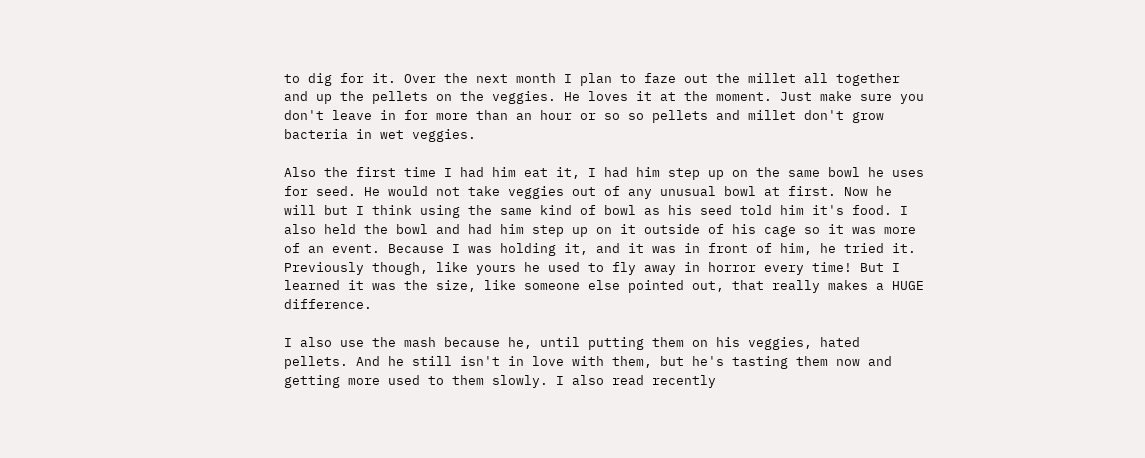to dig for it. Over the next month I plan to faze out the millet all together and up the pellets on the veggies. He loves it at the moment. Just make sure you don't leave in for more than an hour or so so pellets and millet don't grow bacteria in wet veggies.

Also the first time I had him eat it, I had him step up on the same bowl he uses for seed. He would not take veggies out of any unusual bowl at first. Now he will but I think using the same kind of bowl as his seed told him it's food. I also held the bowl and had him step up on it outside of his cage so it was more of an event. Because I was holding it, and it was in front of him, he tried it. Previously though, like yours he used to fly away in horror every time! But I learned it was the size, like someone else pointed out, that really makes a HUGE difference.

I also use the mash because he, until putting them on his veggies, hated pellets. And he still isn't in love with them, but he's tasting them now and getting more used to them slowly. I also read recently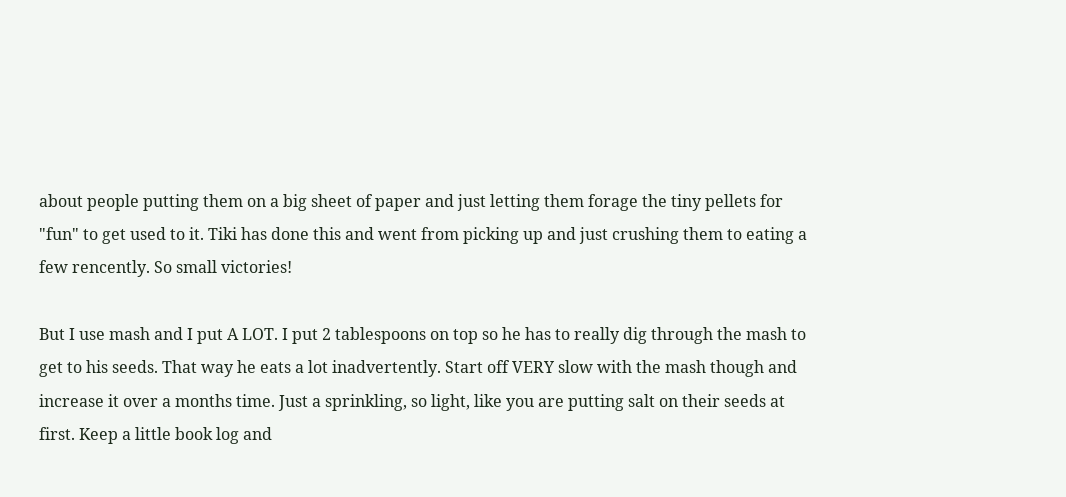about people putting them on a big sheet of paper and just letting them forage the tiny pellets for "fun" to get used to it. Tiki has done this and went from picking up and just crushing them to eating a few rencently. So small victories!

But I use mash and I put A LOT. I put 2 tablespoons on top so he has to really dig through the mash to get to his seeds. That way he eats a lot inadvertently. Start off VERY slow with the mash though and increase it over a months time. Just a sprinkling, so light, like you are putting salt on their seeds at first. Keep a little book log and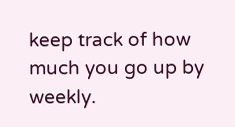keep track of how much you go up by weekly.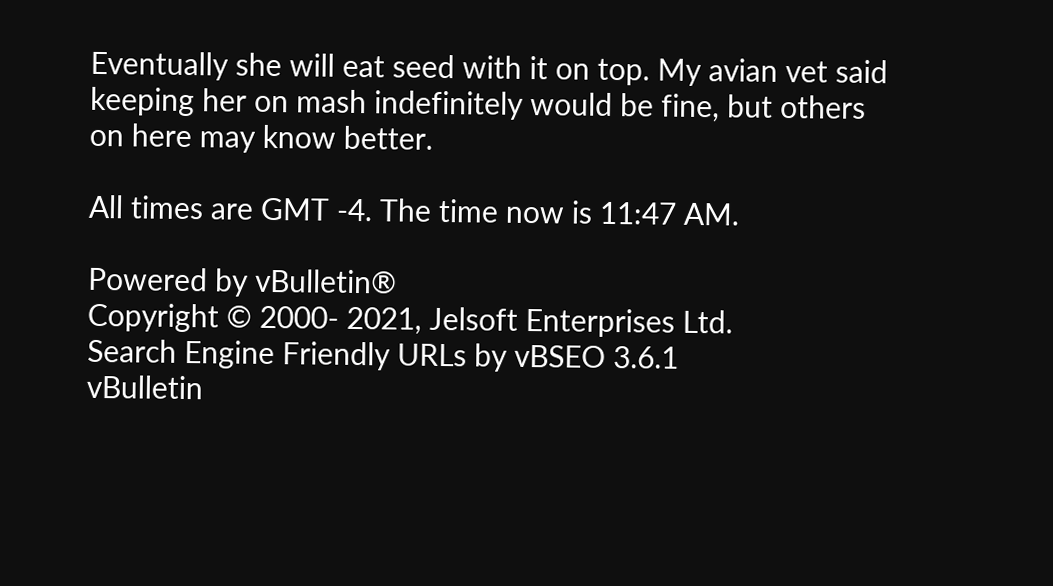Eventually she will eat seed with it on top. My avian vet said keeping her on mash indefinitely would be fine, but others on here may know better.

All times are GMT -4. The time now is 11:47 AM.

Powered by vBulletin®
Copyright © 2000- 2021, Jelsoft Enterprises Ltd.
Search Engine Friendly URLs by vBSEO 3.6.1
vBulletin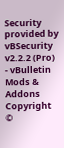Security provided by vBSecurity v2.2.2 (Pro) - vBulletin Mods & Addons Copyright ©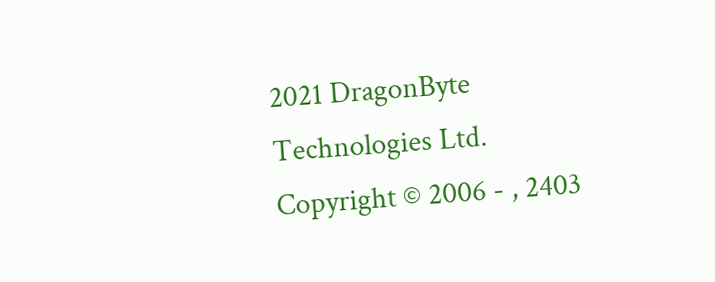2021 DragonByte Technologies Ltd.
Copyright © 2006 - , 2403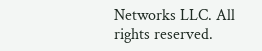Networks LLC. All rights reserved.